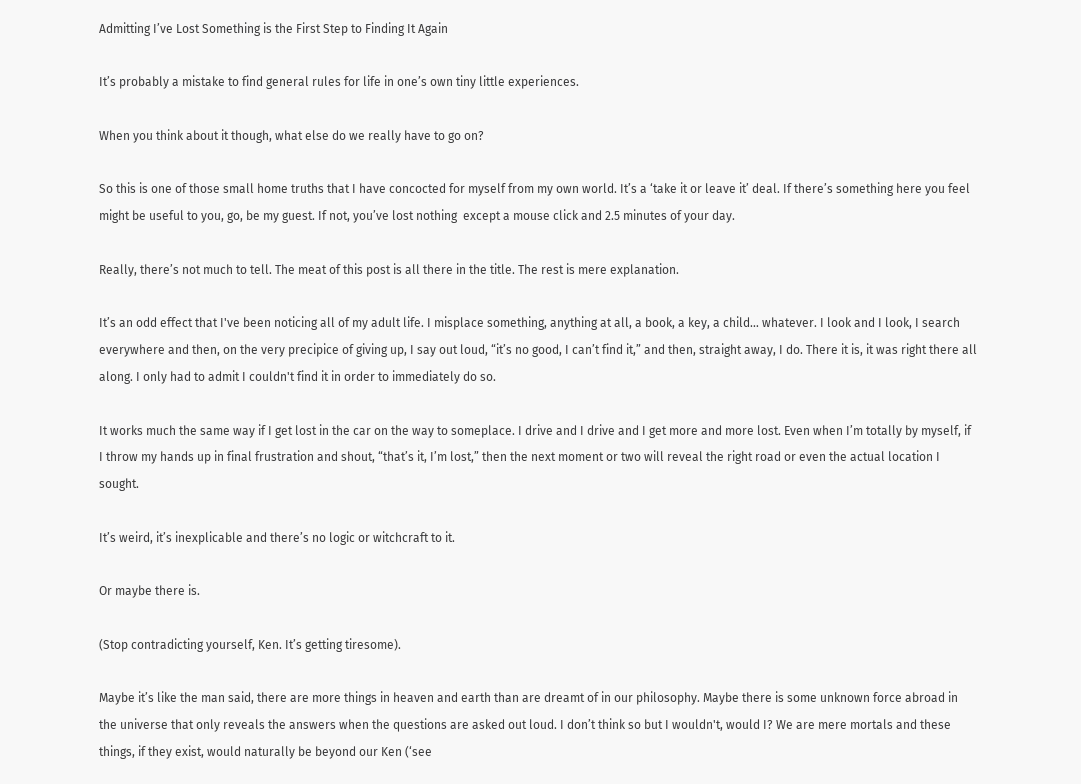Admitting I’ve Lost Something is the First Step to Finding It Again

It’s probably a mistake to find general rules for life in one’s own tiny little experiences.

When you think about it though, what else do we really have to go on?

So this is one of those small home truths that I have concocted for myself from my own world. It’s a ‘take it or leave it’ deal. If there’s something here you feel might be useful to you, go, be my guest. If not, you’ve lost nothing  except a mouse click and 2.5 minutes of your day.

Really, there’s not much to tell. The meat of this post is all there in the title. The rest is mere explanation.

It’s an odd effect that I've been noticing all of my adult life. I misplace something, anything at all, a book, a key, a child… whatever. I look and I look, I search everywhere and then, on the very precipice of giving up, I say out loud, “it’s no good, I can’t find it,” and then, straight away, I do. There it is, it was right there all along. I only had to admit I couldn't find it in order to immediately do so.

It works much the same way if I get lost in the car on the way to someplace. I drive and I drive and I get more and more lost. Even when I’m totally by myself, if I throw my hands up in final frustration and shout, “that’s it, I’m lost,” then the next moment or two will reveal the right road or even the actual location I sought.

It’s weird, it’s inexplicable and there’s no logic or witchcraft to it.

Or maybe there is.

(Stop contradicting yourself, Ken. It’s getting tiresome).

Maybe it’s like the man said, there are more things in heaven and earth than are dreamt of in our philosophy. Maybe there is some unknown force abroad in the universe that only reveals the answers when the questions are asked out loud. I don’t think so but I wouldn't, would I? We are mere mortals and these things, if they exist, would naturally be beyond our Ken (‘see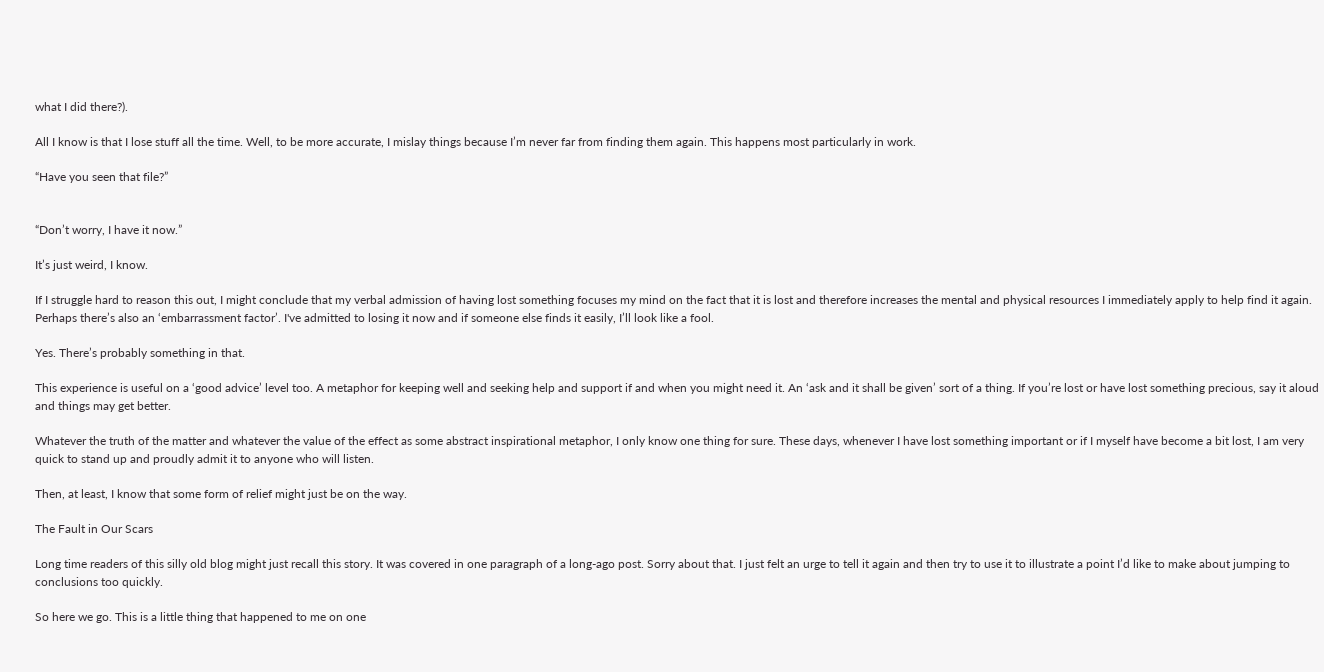what I did there?).

All I know is that I lose stuff all the time. Well, to be more accurate, I mislay things because I’m never far from finding them again. This happens most particularly in work.

“Have you seen that file?”


“Don’t worry, I have it now.”

It’s just weird, I know.

If I struggle hard to reason this out, I might conclude that my verbal admission of having lost something focuses my mind on the fact that it is lost and therefore increases the mental and physical resources I immediately apply to help find it again. Perhaps there’s also an ‘embarrassment factor’. I've admitted to losing it now and if someone else finds it easily, I’ll look like a fool.

Yes. There’s probably something in that.

This experience is useful on a ‘good advice’ level too. A metaphor for keeping well and seeking help and support if and when you might need it. An ‘ask and it shall be given’ sort of a thing. If you’re lost or have lost something precious, say it aloud and things may get better.

Whatever the truth of the matter and whatever the value of the effect as some abstract inspirational metaphor, I only know one thing for sure. These days, whenever I have lost something important or if I myself have become a bit lost, I am very quick to stand up and proudly admit it to anyone who will listen.

Then, at least, I know that some form of relief might just be on the way.

The Fault in Our Scars

Long time readers of this silly old blog might just recall this story. It was covered in one paragraph of a long-ago post. Sorry about that. I just felt an urge to tell it again and then try to use it to illustrate a point I’d like to make about jumping to conclusions too quickly.

So here we go. This is a little thing that happened to me on one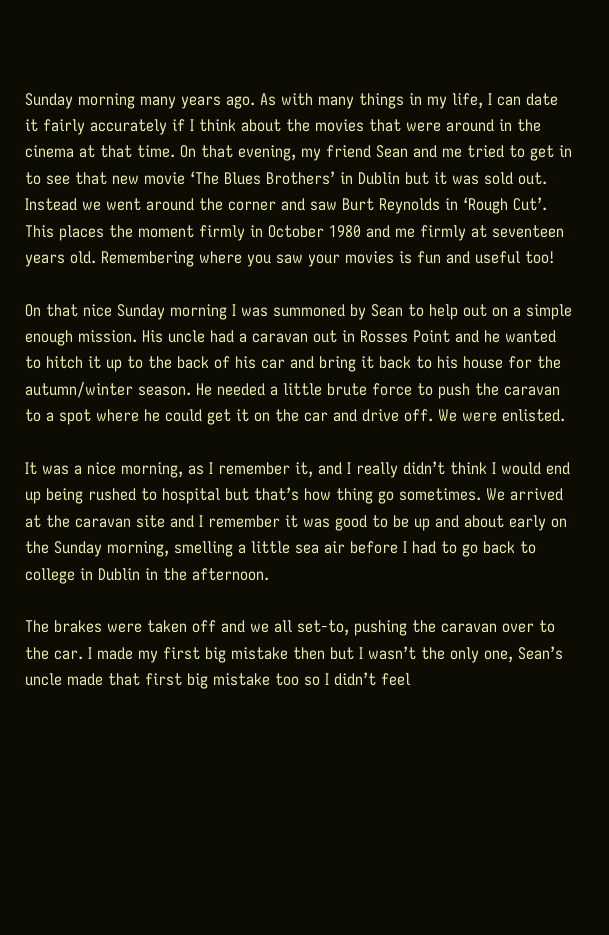Sunday morning many years ago. As with many things in my life, I can date it fairly accurately if I think about the movies that were around in the cinema at that time. On that evening, my friend Sean and me tried to get in to see that new movie ‘The Blues Brothers’ in Dublin but it was sold out. Instead we went around the corner and saw Burt Reynolds in ‘Rough Cut’. This places the moment firmly in October 1980 and me firmly at seventeen years old. Remembering where you saw your movies is fun and useful too!

On that nice Sunday morning I was summoned by Sean to help out on a simple enough mission. His uncle had a caravan out in Rosses Point and he wanted to hitch it up to the back of his car and bring it back to his house for the autumn/winter season. He needed a little brute force to push the caravan to a spot where he could get it on the car and drive off. We were enlisted.

It was a nice morning, as I remember it, and I really didn’t think I would end up being rushed to hospital but that’s how thing go sometimes. We arrived at the caravan site and I remember it was good to be up and about early on the Sunday morning, smelling a little sea air before I had to go back to college in Dublin in the afternoon.

The brakes were taken off and we all set-to, pushing the caravan over to the car. I made my first big mistake then but I wasn’t the only one, Sean’s uncle made that first big mistake too so I didn’t feel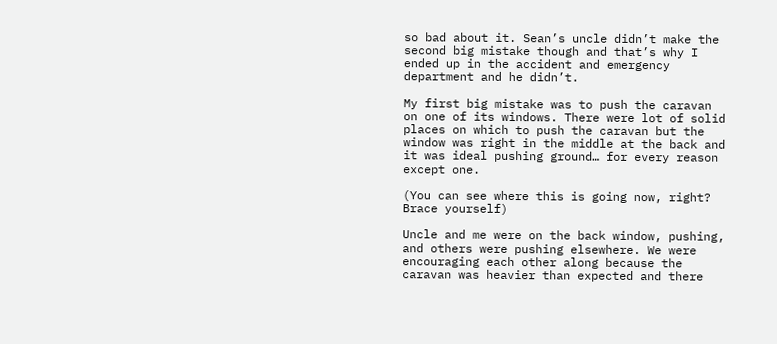so bad about it. Sean’s uncle didn’t make the second big mistake though and that’s why I ended up in the accident and emergency department and he didn’t.

My first big mistake was to push the caravan on one of its windows. There were lot of solid places on which to push the caravan but the window was right in the middle at the back and it was ideal pushing ground… for every reason except one.

(You can see where this is going now, right? Brace yourself)

Uncle and me were on the back window, pushing, and others were pushing elsewhere. We were encouraging each other along because the caravan was heavier than expected and there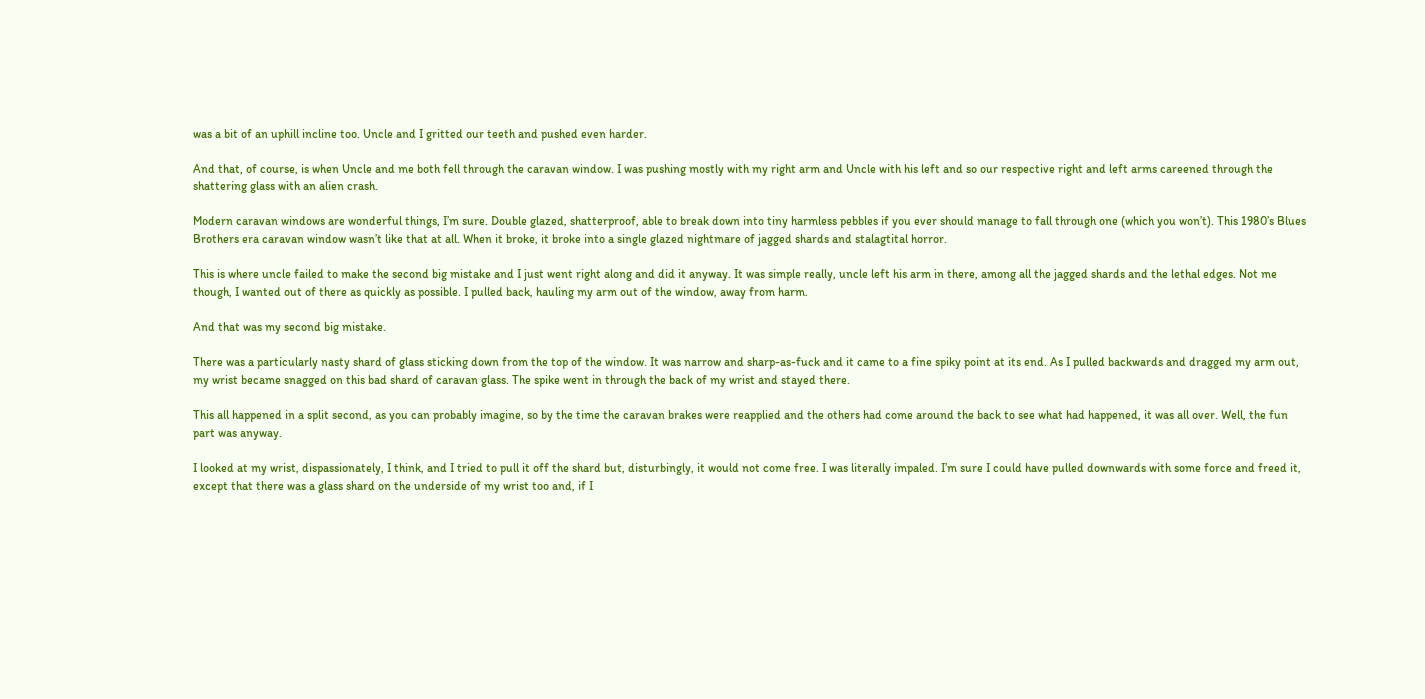was a bit of an uphill incline too. Uncle and I gritted our teeth and pushed even harder.

And that, of course, is when Uncle and me both fell through the caravan window. I was pushing mostly with my right arm and Uncle with his left and so our respective right and left arms careened through the shattering glass with an alien crash.

Modern caravan windows are wonderful things, I’m sure. Double glazed, shatterproof, able to break down into tiny harmless pebbles if you ever should manage to fall through one (which you won’t). This 1980’s Blues Brothers era caravan window wasn’t like that at all. When it broke, it broke into a single glazed nightmare of jagged shards and stalagtital horror.

This is where uncle failed to make the second big mistake and I just went right along and did it anyway. It was simple really, uncle left his arm in there, among all the jagged shards and the lethal edges. Not me though, I wanted out of there as quickly as possible. I pulled back, hauling my arm out of the window, away from harm.

And that was my second big mistake.

There was a particularly nasty shard of glass sticking down from the top of the window. It was narrow and sharp-as-fuck and it came to a fine spiky point at its end. As I pulled backwards and dragged my arm out, my wrist became snagged on this bad shard of caravan glass. The spike went in through the back of my wrist and stayed there.

This all happened in a split second, as you can probably imagine, so by the time the caravan brakes were reapplied and the others had come around the back to see what had happened, it was all over. Well, the fun part was anyway.

I looked at my wrist, dispassionately, I think, and I tried to pull it off the shard but, disturbingly, it would not come free. I was literally impaled. I’m sure I could have pulled downwards with some force and freed it, except that there was a glass shard on the underside of my wrist too and, if I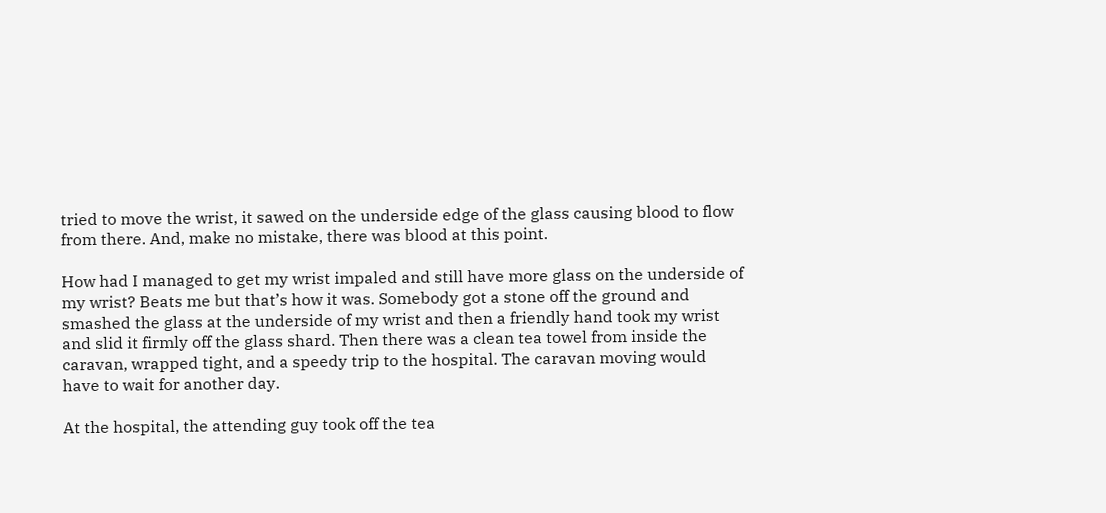tried to move the wrist, it sawed on the underside edge of the glass causing blood to flow from there. And, make no mistake, there was blood at this point.

How had I managed to get my wrist impaled and still have more glass on the underside of my wrist? Beats me but that’s how it was. Somebody got a stone off the ground and smashed the glass at the underside of my wrist and then a friendly hand took my wrist and slid it firmly off the glass shard. Then there was a clean tea towel from inside the caravan, wrapped tight, and a speedy trip to the hospital. The caravan moving would have to wait for another day.

At the hospital, the attending guy took off the tea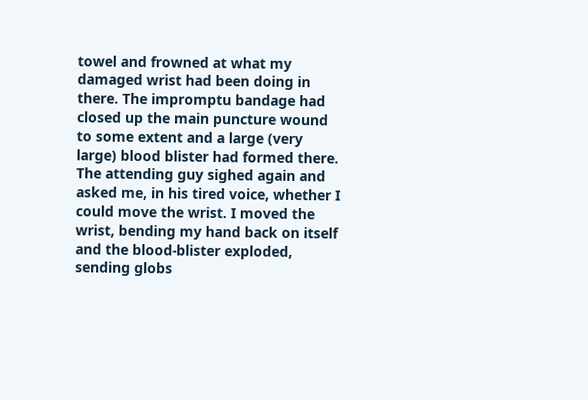towel and frowned at what my damaged wrist had been doing in there. The impromptu bandage had closed up the main puncture wound to some extent and a large (very large) blood blister had formed there. The attending guy sighed again and asked me, in his tired voice, whether I could move the wrist. I moved the wrist, bending my hand back on itself and the blood-blister exploded, sending globs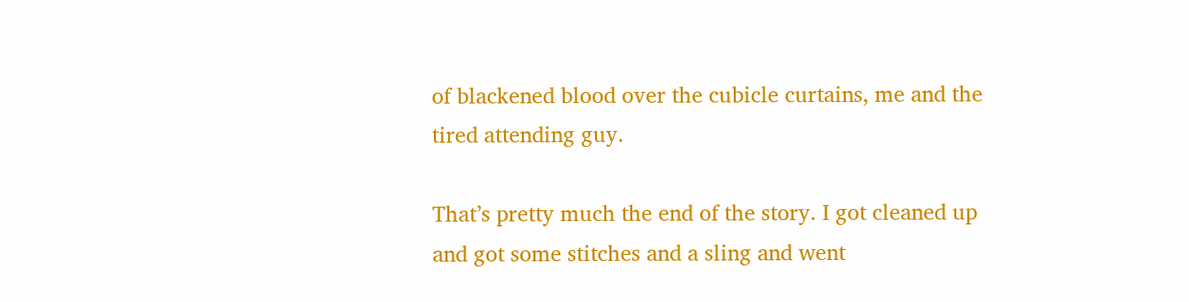of blackened blood over the cubicle curtains, me and the tired attending guy.

That’s pretty much the end of the story. I got cleaned up and got some stitches and a sling and went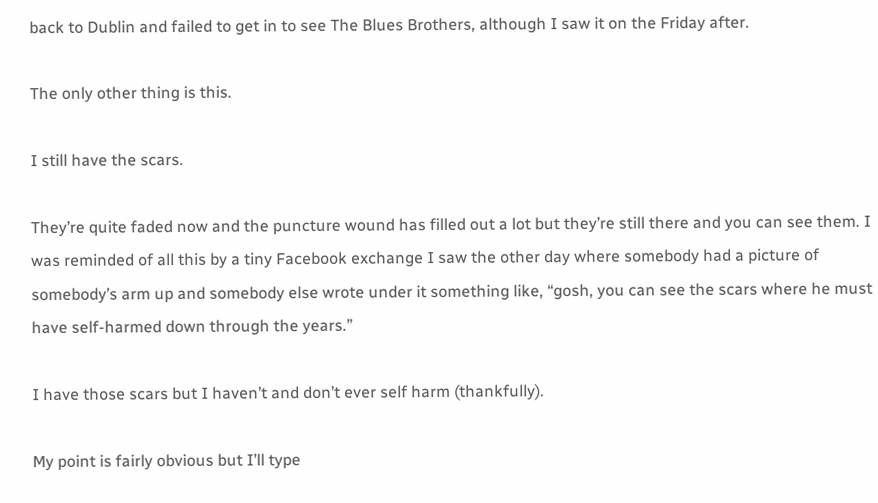back to Dublin and failed to get in to see The Blues Brothers, although I saw it on the Friday after.

The only other thing is this.

I still have the scars.

They’re quite faded now and the puncture wound has filled out a lot but they’re still there and you can see them. I was reminded of all this by a tiny Facebook exchange I saw the other day where somebody had a picture of somebody’s arm up and somebody else wrote under it something like, “gosh, you can see the scars where he must have self-harmed down through the years.”

I have those scars but I haven’t and don’t ever self harm (thankfully).

My point is fairly obvious but I’ll type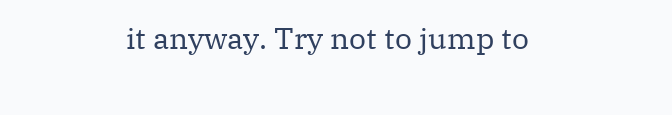it anyway. Try not to jump to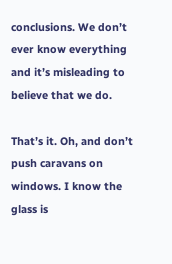conclusions. We don’t ever know everything and it’s misleading to believe that we do.

That’s it. Oh, and don’t push caravans on windows. I know the glass is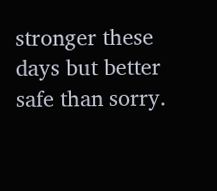stronger these days but better safe than sorry.